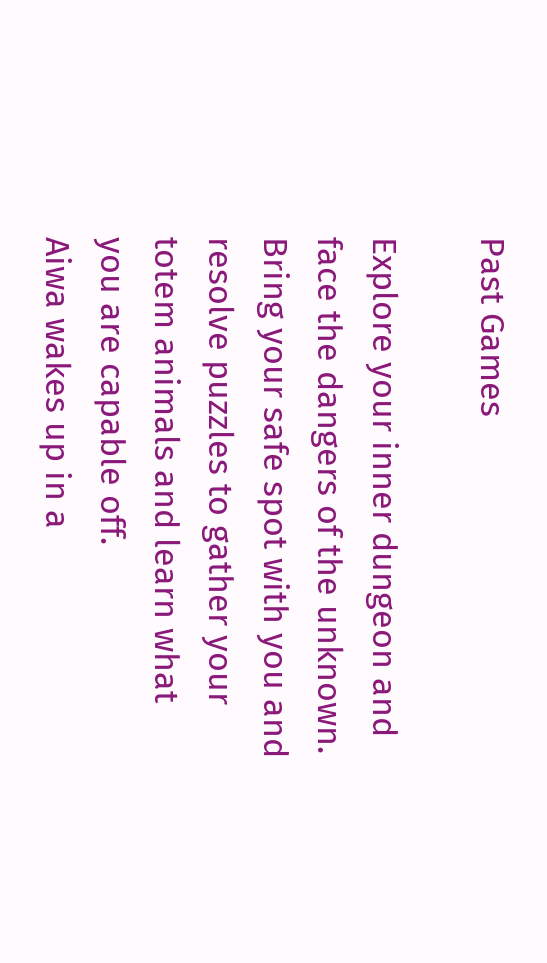Past Games

Explore your inner dungeon and face the dangers of the unknown. Bring your safe spot with you and resolve puzzles to gather your totem animals and learn what you are capable off.
Aiwa wakes up in a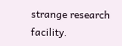strange research facility.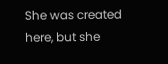She was created here, but she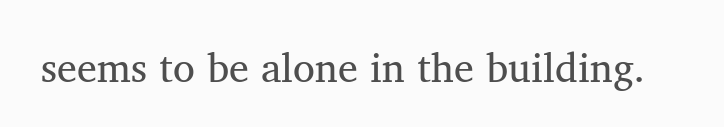seems to be alone in the building.